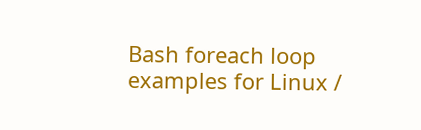Bash foreach loop examples for Linux /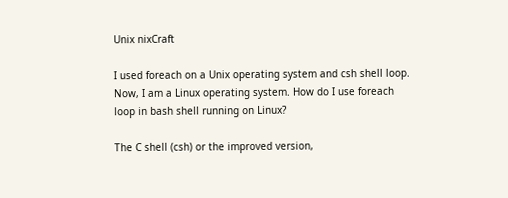Unix nixCraft

I used foreach on a Unix operating system and csh shell loop. Now, I am a Linux operating system. How do I use foreach loop in bash shell running on Linux?

The C shell (csh) or the improved version,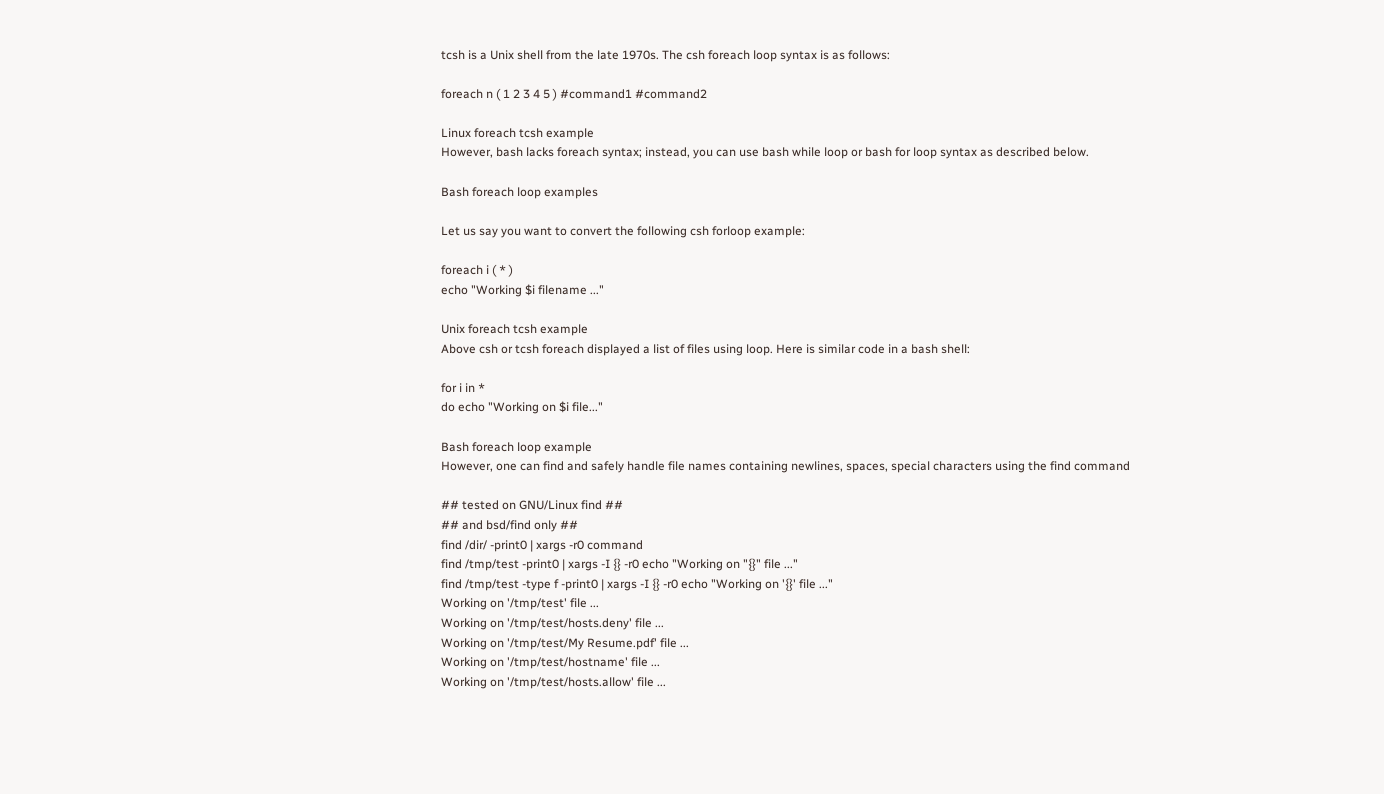tcsh is a Unix shell from the late 1970s. The csh foreach loop syntax is as follows:

foreach n ( 1 2 3 4 5 ) #command1 #command2

Linux foreach tcsh example
However, bash lacks foreach syntax; instead, you can use bash while loop or bash for loop syntax as described below.

Bash foreach loop examples

Let us say you want to convert the following csh forloop example:

foreach i ( * )
echo "Working $i filename ..."

Unix foreach tcsh example
Above csh or tcsh foreach displayed a list of files using loop. Here is similar code in a bash shell:

for i in *
do echo "Working on $i file..."

Bash foreach loop example
However, one can find and safely handle file names containing newlines, spaces, special characters using the find command

## tested on GNU/Linux find ##
## and bsd/find only ##
find /dir/ -print0 | xargs -r0 command
find /tmp/test -print0 | xargs -I {} -r0 echo "Working on "{}" file ..."
find /tmp/test -type f -print0 | xargs -I {} -r0 echo "Working on '{}' file ..."
Working on '/tmp/test' file ...
Working on '/tmp/test/hosts.deny' file ...
Working on '/tmp/test/My Resume.pdf' file ...
Working on '/tmp/test/hostname' file ...
Working on '/tmp/test/hosts.allow' file ...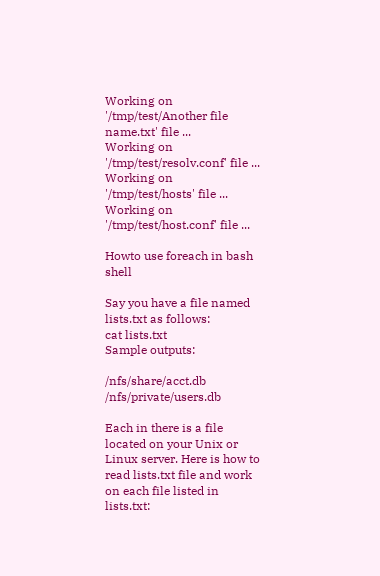Working on '/tmp/test/Another file name.txt' file ...
Working on '/tmp/test/resolv.conf' file ...
Working on '/tmp/test/hosts' file ...
Working on '/tmp/test/host.conf' file ...

Howto use foreach in bash shell

Say you have a file named lists.txt as follows:
cat lists.txt
Sample outputs:

/nfs/share/acct.db /nfs/private/users.db

Each in there is a file located on your Unix or Linux server. Here is how to read lists.txt file and work on each file listed in lists.txt: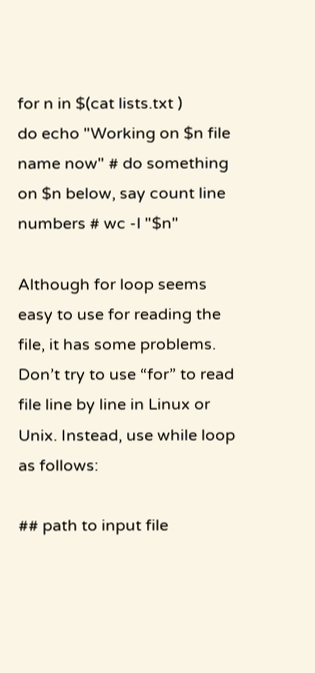for n in $(cat lists.txt )
do echo "Working on $n file name now" # do something on $n below, say count line numbers # wc -l "$n"

Although for loop seems easy to use for reading the file, it has some problems. Don’t try to use “for” to read file line by line in Linux or Unix. Instead, use while loop as follows:

## path to input file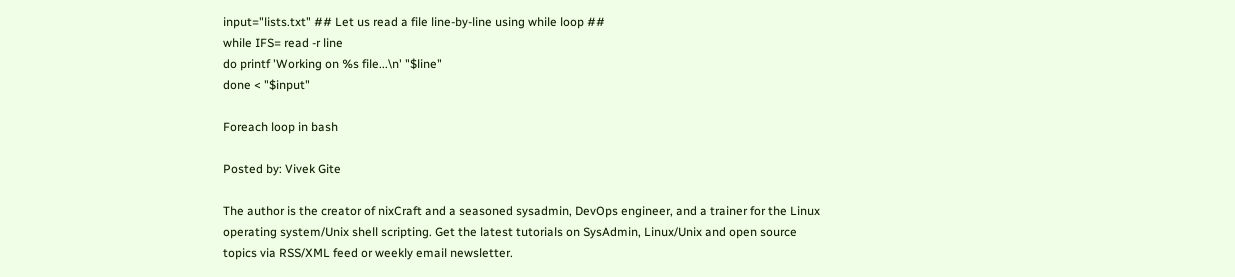input="lists.txt" ## Let us read a file line-by-line using while loop ##
while IFS= read -r line
do printf 'Working on %s file...\n' "$line"
done < "$input"

Foreach loop in bash

Posted by: Vivek Gite

The author is the creator of nixCraft and a seasoned sysadmin, DevOps engineer, and a trainer for the Linux operating system/Unix shell scripting. Get the latest tutorials on SysAdmin, Linux/Unix and open source topics via RSS/XML feed or weekly email newsletter.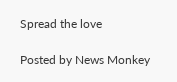Spread the love

Posted by News Monkey